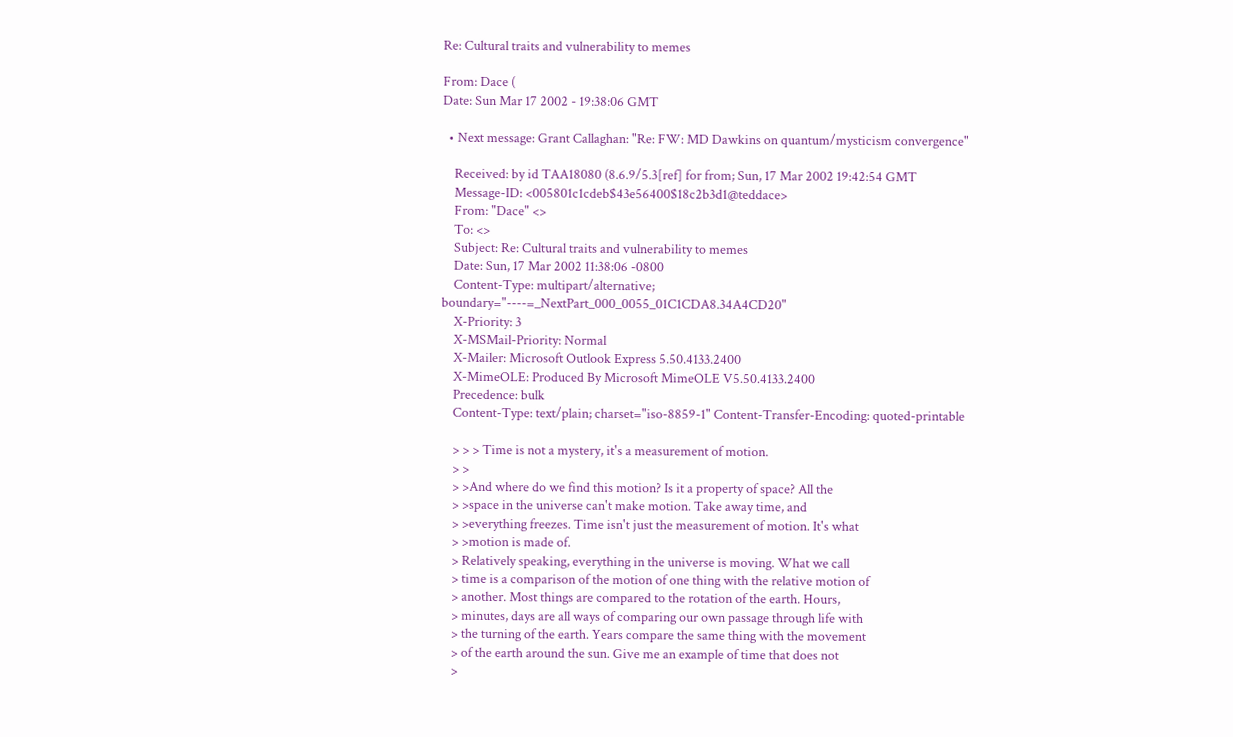Re: Cultural traits and vulnerability to memes

From: Dace (
Date: Sun Mar 17 2002 - 19:38:06 GMT

  • Next message: Grant Callaghan: "Re: FW: MD Dawkins on quantum/mysticism convergence"

    Received: by id TAA18080 (8.6.9/5.3[ref] for from; Sun, 17 Mar 2002 19:42:54 GMT
    Message-ID: <005801c1cdeb$43e56400$18c2b3d1@teddace>
    From: "Dace" <>
    To: <>
    Subject: Re: Cultural traits and vulnerability to memes
    Date: Sun, 17 Mar 2002 11:38:06 -0800
    Content-Type: multipart/alternative; boundary="----=_NextPart_000_0055_01C1CDA8.34A4CD20"
    X-Priority: 3
    X-MSMail-Priority: Normal
    X-Mailer: Microsoft Outlook Express 5.50.4133.2400
    X-MimeOLE: Produced By Microsoft MimeOLE V5.50.4133.2400
    Precedence: bulk
    Content-Type: text/plain; charset="iso-8859-1" Content-Transfer-Encoding: quoted-printable

    > > > Time is not a mystery, it's a measurement of motion.
    > >
    > >And where do we find this motion? Is it a property of space? All the
    > >space in the universe can't make motion. Take away time, and
    > >everything freezes. Time isn't just the measurement of motion. It's what
    > >motion is made of.
    > Relatively speaking, everything in the universe is moving. What we call
    > time is a comparison of the motion of one thing with the relative motion of
    > another. Most things are compared to the rotation of the earth. Hours,
    > minutes, days are all ways of comparing our own passage through life with
    > the turning of the earth. Years compare the same thing with the movement
    > of the earth around the sun. Give me an example of time that does not
    >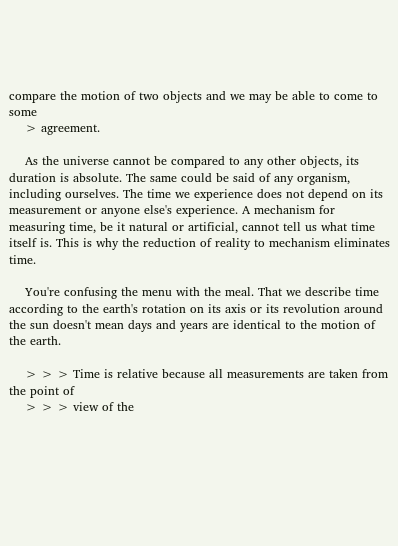compare the motion of two objects and we may be able to come to some
    > agreement.

    As the universe cannot be compared to any other objects, its duration is absolute. The same could be said of any organism, including ourselves. The time we experience does not depend on its measurement or anyone else's experience. A mechanism for measuring time, be it natural or artificial, cannot tell us what time itself is. This is why the reduction of reality to mechanism eliminates time.

    You're confusing the menu with the meal. That we describe time according to the earth's rotation on its axis or its revolution around the sun doesn't mean days and years are identical to the motion of the earth.

    > > > Time is relative because all measurements are taken from the point of
    > > > view of the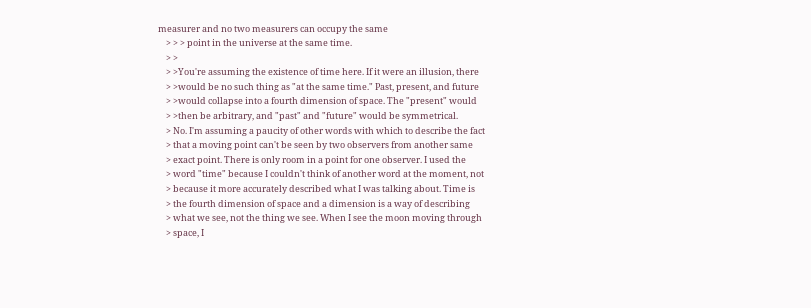measurer and no two measurers can occupy the same
    > > > point in the universe at the same time.
    > >
    > >You're assuming the existence of time here. If it were an illusion, there
    > >would be no such thing as "at the same time." Past, present, and future
    > >would collapse into a fourth dimension of space. The "present" would
    > >then be arbitrary, and "past" and "future" would be symmetrical.
    > No. I'm assuming a paucity of other words with which to describe the fact
    > that a moving point can't be seen by two observers from another same
    > exact point. There is only room in a point for one observer. I used the
    > word "time" because I couldn't think of another word at the moment, not
    > because it more accurately described what I was talking about. Time is
    > the fourth dimension of space and a dimension is a way of describing
    > what we see, not the thing we see. When I see the moon moving through
    > space, I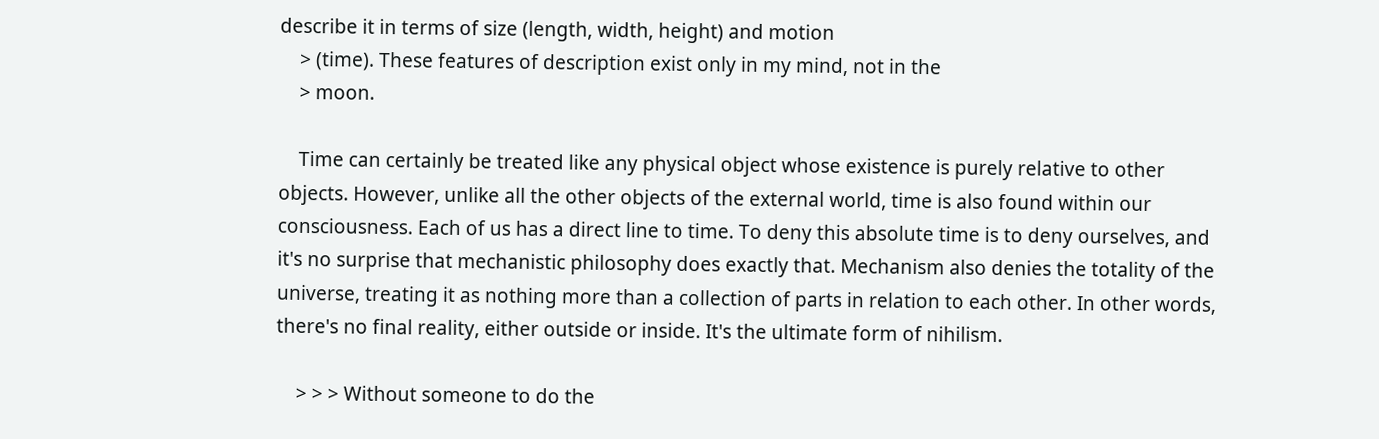describe it in terms of size (length, width, height) and motion
    > (time). These features of description exist only in my mind, not in the
    > moon.

    Time can certainly be treated like any physical object whose existence is purely relative to other objects. However, unlike all the other objects of the external world, time is also found within our consciousness. Each of us has a direct line to time. To deny this absolute time is to deny ourselves, and it's no surprise that mechanistic philosophy does exactly that. Mechanism also denies the totality of the universe, treating it as nothing more than a collection of parts in relation to each other. In other words, there's no final reality, either outside or inside. It's the ultimate form of nihilism.

    > > > Without someone to do the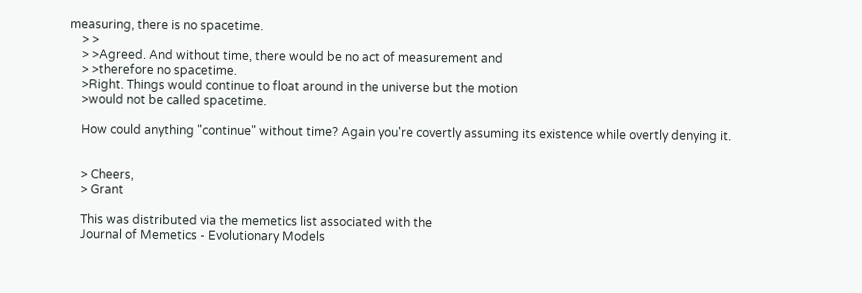measuring, there is no spacetime.
    > >
    > >Agreed. And without time, there would be no act of measurement and
    > >therefore no spacetime.
    >Right. Things would continue to float around in the universe but the motion
    >would not be called spacetime.

    How could anything "continue" without time? Again you're covertly assuming its existence while overtly denying it.


    > Cheers,
    > Grant

    This was distributed via the memetics list associated with the
    Journal of Memetics - Evolutionary Models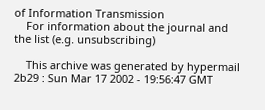of Information Transmission
    For information about the journal and the list (e.g. unsubscribing)

    This archive was generated by hypermail 2b29 : Sun Mar 17 2002 - 19:56:47 GMT